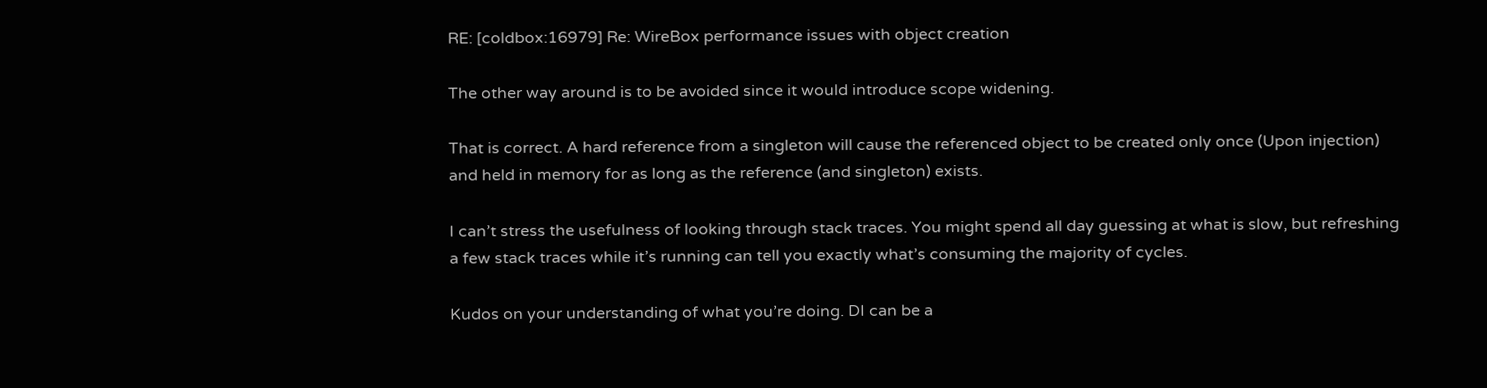RE: [coldbox:16979] Re: WireBox performance issues with object creation

The other way around is to be avoided since it would introduce scope widening.

That is correct. A hard reference from a singleton will cause the referenced object to be created only once (Upon injection) and held in memory for as long as the reference (and singleton) exists.

I can’t stress the usefulness of looking through stack traces. You might spend all day guessing at what is slow, but refreshing a few stack traces while it’s running can tell you exactly what’s consuming the majority of cycles.

Kudos on your understanding of what you’re doing. DI can be a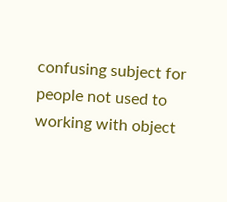confusing subject for people not used to working with object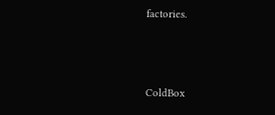factories.



ColdBox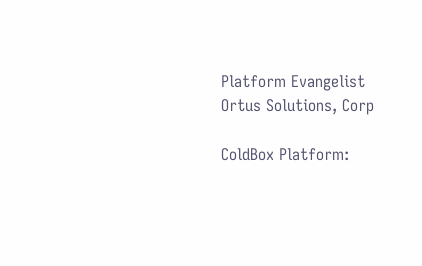Platform Evangelist
Ortus Solutions, Corp

ColdBox Platform: